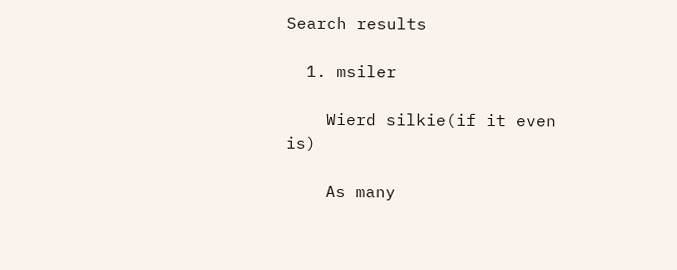Search results

  1. msiler

    Wierd silkie(if it even is)

    As many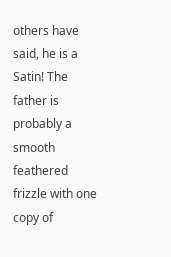others have said, he is a Satin! The father is probably a smooth feathered frizzle with one copy of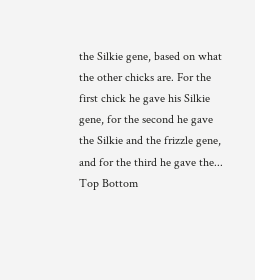the Silkie gene, based on what the other chicks are. For the first chick he gave his Silkie gene, for the second he gave the Silkie and the frizzle gene, and for the third he gave the...
Top Bottom